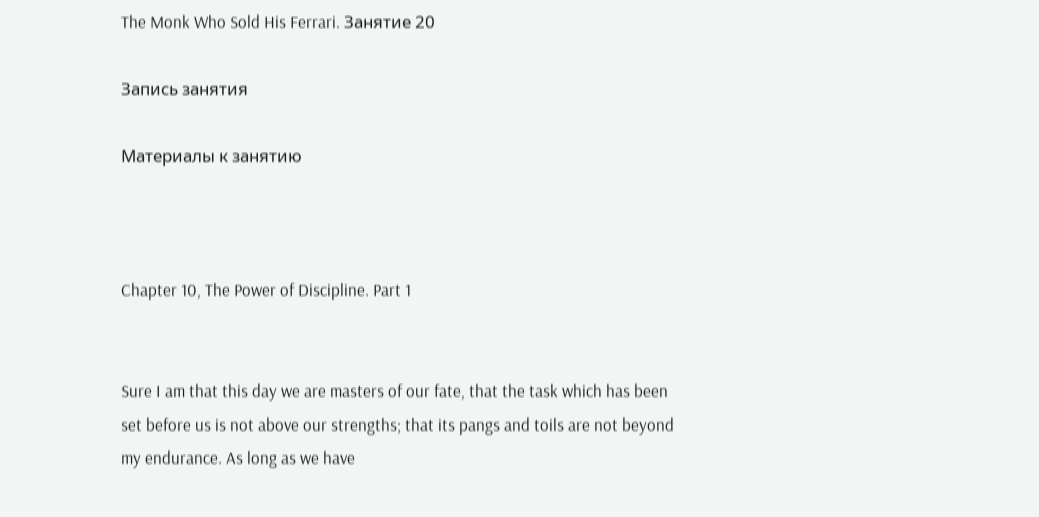The Monk Who Sold His Ferrari. Занятие 20

Запись занятия

Материалы к занятию



Chapter 10, The Power of Discipline. Part 1


Sure I am that this day we are masters of our fate, that the task which has been set before us is not above our strengths; that its pangs and toils are not beyond my endurance. As long as we have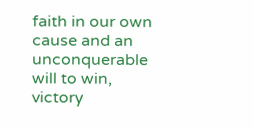faith in our own cause and an unconquerable will to win, victory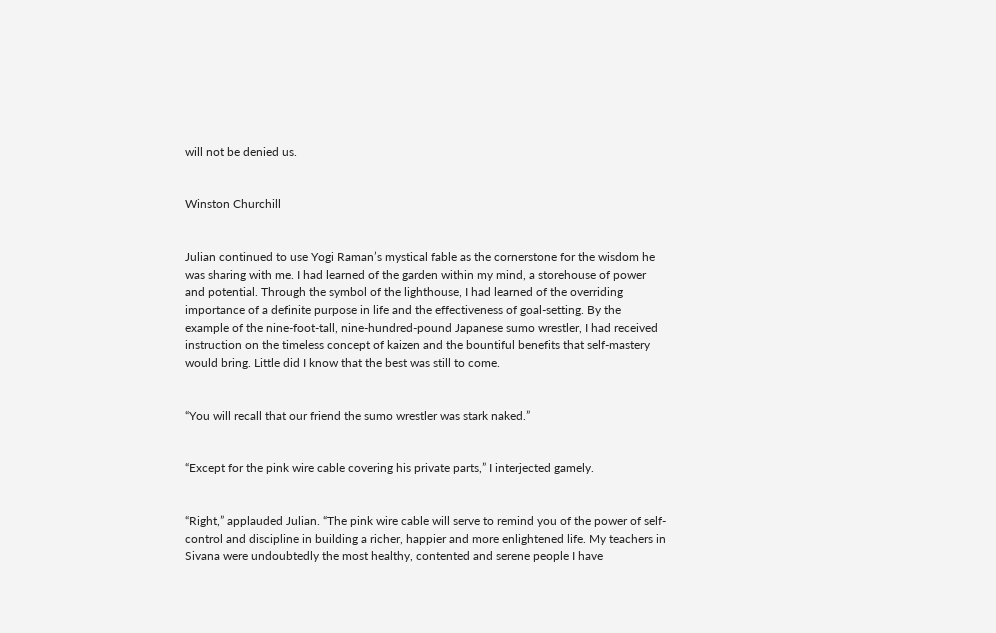will not be denied us.


Winston Churchill


Julian continued to use Yogi Raman’s mystical fable as the cornerstone for the wisdom he was sharing with me. I had learned of the garden within my mind, a storehouse of power and potential. Through the symbol of the lighthouse, I had learned of the overriding importance of a definite purpose in life and the effectiveness of goal-setting. By the example of the nine-foot-tall, nine-hundred-pound Japanese sumo wrestler, I had received instruction on the timeless concept of kaizen and the bountiful benefits that self-mastery would bring. Little did I know that the best was still to come.


“You will recall that our friend the sumo wrestler was stark naked.”


“Except for the pink wire cable covering his private parts,” I interjected gamely.


“Right,” applauded Julian. “The pink wire cable will serve to remind you of the power of self-control and discipline in building a richer, happier and more enlightened life. My teachers in Sivana were undoubtedly the most healthy, contented and serene people I have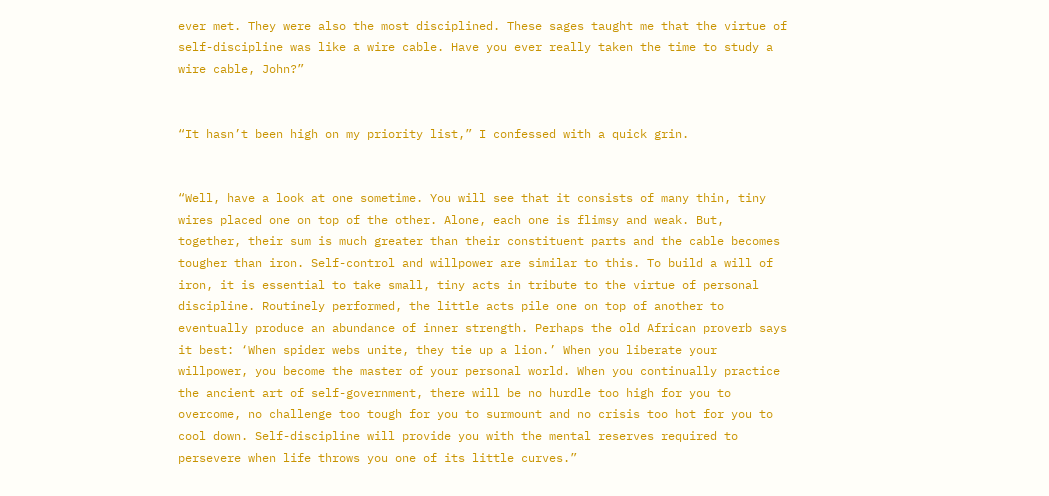ever met. They were also the most disciplined. These sages taught me that the virtue of self-discipline was like a wire cable. Have you ever really taken the time to study a wire cable, John?”


“It hasn’t been high on my priority list,” I confessed with a quick grin.


“Well, have a look at one sometime. You will see that it consists of many thin, tiny wires placed one on top of the other. Alone, each one is flimsy and weak. But, together, their sum is much greater than their constituent parts and the cable becomes tougher than iron. Self-control and willpower are similar to this. To build a will of iron, it is essential to take small, tiny acts in tribute to the virtue of personal discipline. Routinely performed, the little acts pile one on top of another to eventually produce an abundance of inner strength. Perhaps the old African proverb says it best: ‘When spider webs unite, they tie up a lion.’ When you liberate your willpower, you become the master of your personal world. When you continually practice the ancient art of self-government, there will be no hurdle too high for you to overcome, no challenge too tough for you to surmount and no crisis too hot for you to cool down. Self-discipline will provide you with the mental reserves required to persevere when life throws you one of its little curves.”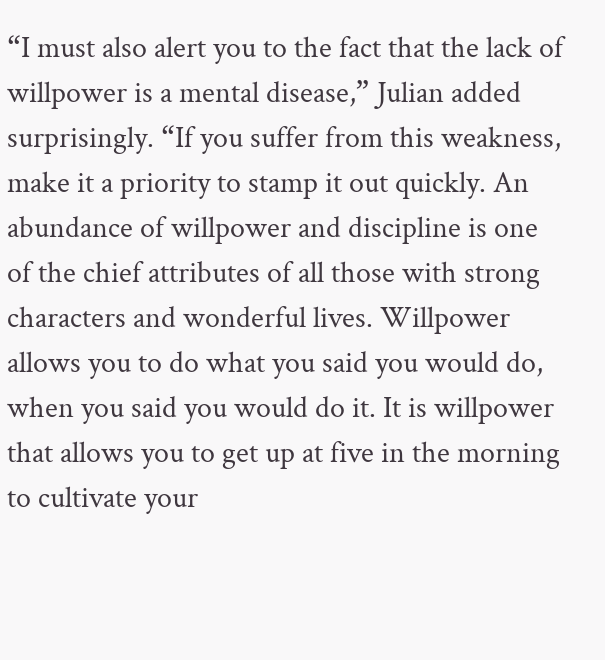“I must also alert you to the fact that the lack of willpower is a mental disease,” Julian added surprisingly. “If you suffer from this weakness, make it a priority to stamp it out quickly. An abundance of willpower and discipline is one of the chief attributes of all those with strong characters and wonderful lives. Willpower allows you to do what you said you would do, when you said you would do it. It is willpower that allows you to get up at five in the morning to cultivate your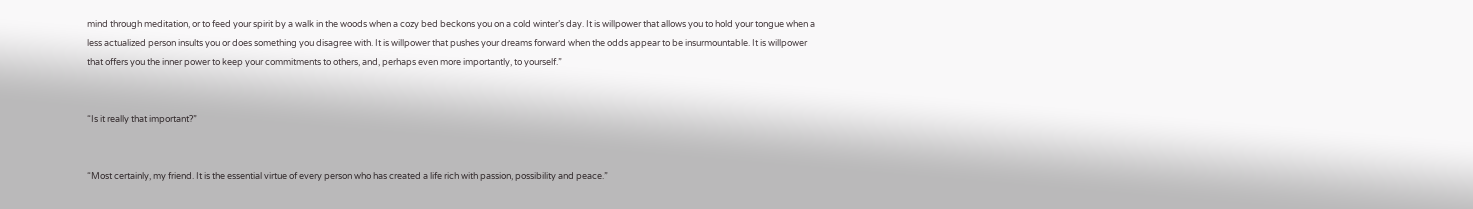mind through meditation, or to feed your spirit by a walk in the woods when a cozy bed beckons you on a cold winter’s day. It is willpower that allows you to hold your tongue when a less actualized person insults you or does something you disagree with. It is willpower that pushes your dreams forward when the odds appear to be insurmountable. It is willpower that offers you the inner power to keep your commitments to others, and, perhaps even more importantly, to yourself.”


“Is it really that important?”


“Most certainly, my friend. It is the essential virtue of every person who has created a life rich with passion, possibility and peace.”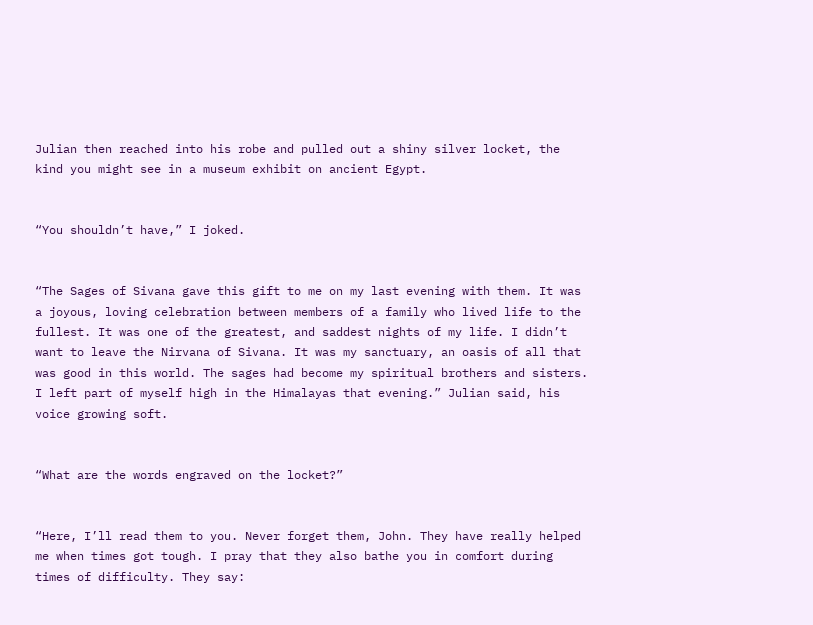Julian then reached into his robe and pulled out a shiny silver locket, the kind you might see in a museum exhibit on ancient Egypt.


“You shouldn’t have,” I joked.


“The Sages of Sivana gave this gift to me on my last evening with them. It was a joyous, loving celebration between members of a family who lived life to the fullest. It was one of the greatest, and saddest nights of my life. I didn’t want to leave the Nirvana of Sivana. It was my sanctuary, an oasis of all that was good in this world. The sages had become my spiritual brothers and sisters. I left part of myself high in the Himalayas that evening.” Julian said, his voice growing soft.


“What are the words engraved on the locket?”


“Here, I’ll read them to you. Never forget them, John. They have really helped me when times got tough. I pray that they also bathe you in comfort during times of difficulty. They say: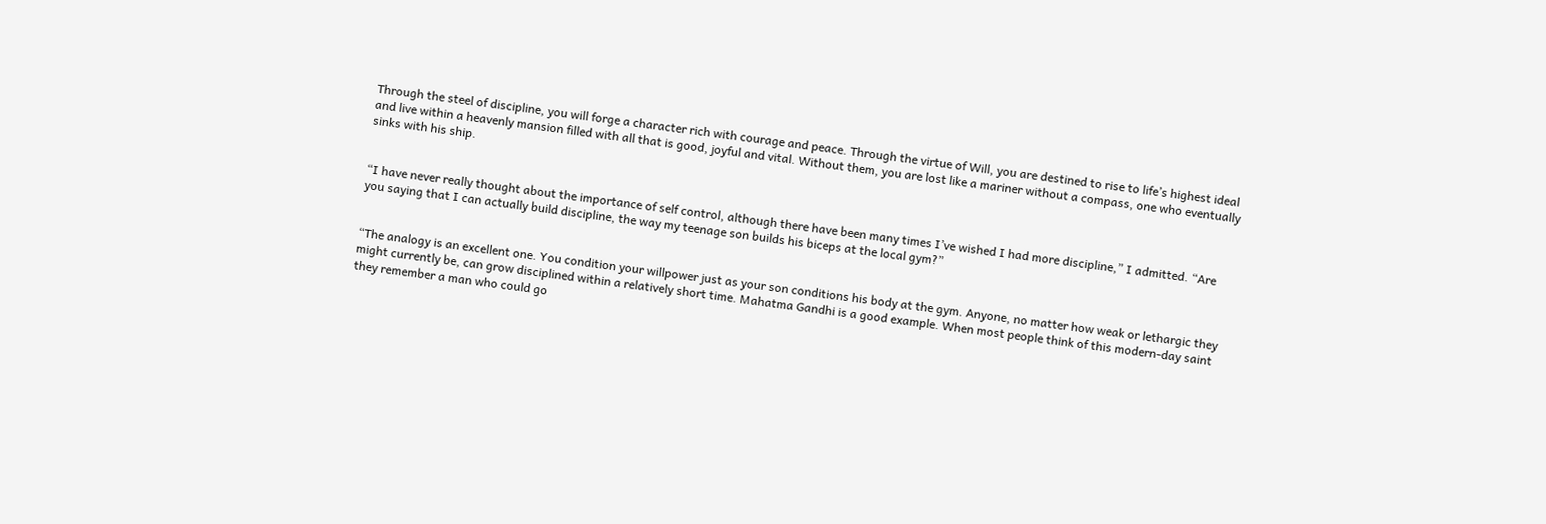Through the steel of discipline, you will forge a character rich with courage and peace. Through the virtue of Will, you are destined to rise to life’s highest ideal and live within a heavenly mansion filled with all that is good, joyful and vital. Without them, you are lost like a mariner without a compass, one who eventually sinks with his ship.


“I have never really thought about the importance of self control, although there have been many times I’ve wished I had more discipline,” I admitted. “Are you saying that I can actually build discipline, the way my teenage son builds his biceps at the local gym?”


“The analogy is an excellent one. You condition your willpower just as your son conditions his body at the gym. Anyone, no matter how weak or lethargic they might currently be, can grow disciplined within a relatively short time. Mahatma Gandhi is a good example. When most people think of this modern-day saint they remember a man who could go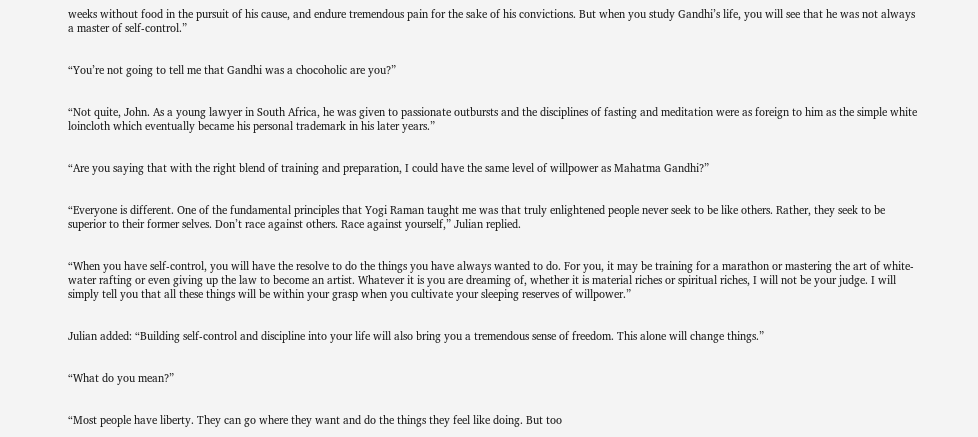weeks without food in the pursuit of his cause, and endure tremendous pain for the sake of his convictions. But when you study Gandhi’s life, you will see that he was not always a master of self-control.”


“You’re not going to tell me that Gandhi was a chocoholic are you?”


“Not quite, John. As a young lawyer in South Africa, he was given to passionate outbursts and the disciplines of fasting and meditation were as foreign to him as the simple white loincloth which eventually became his personal trademark in his later years.”


“Are you saying that with the right blend of training and preparation, I could have the same level of willpower as Mahatma Gandhi?”


“Everyone is different. One of the fundamental principles that Yogi Raman taught me was that truly enlightened people never seek to be like others. Rather, they seek to be superior to their former selves. Don’t race against others. Race against yourself,” Julian replied.


“When you have self-control, you will have the resolve to do the things you have always wanted to do. For you, it may be training for a marathon or mastering the art of white-water rafting or even giving up the law to become an artist. Whatever it is you are dreaming of, whether it is material riches or spiritual riches, I will not be your judge. I will simply tell you that all these things will be within your grasp when you cultivate your sleeping reserves of willpower.”


Julian added: “Building self-control and discipline into your life will also bring you a tremendous sense of freedom. This alone will change things.”


“What do you mean?”


“Most people have liberty. They can go where they want and do the things they feel like doing. But too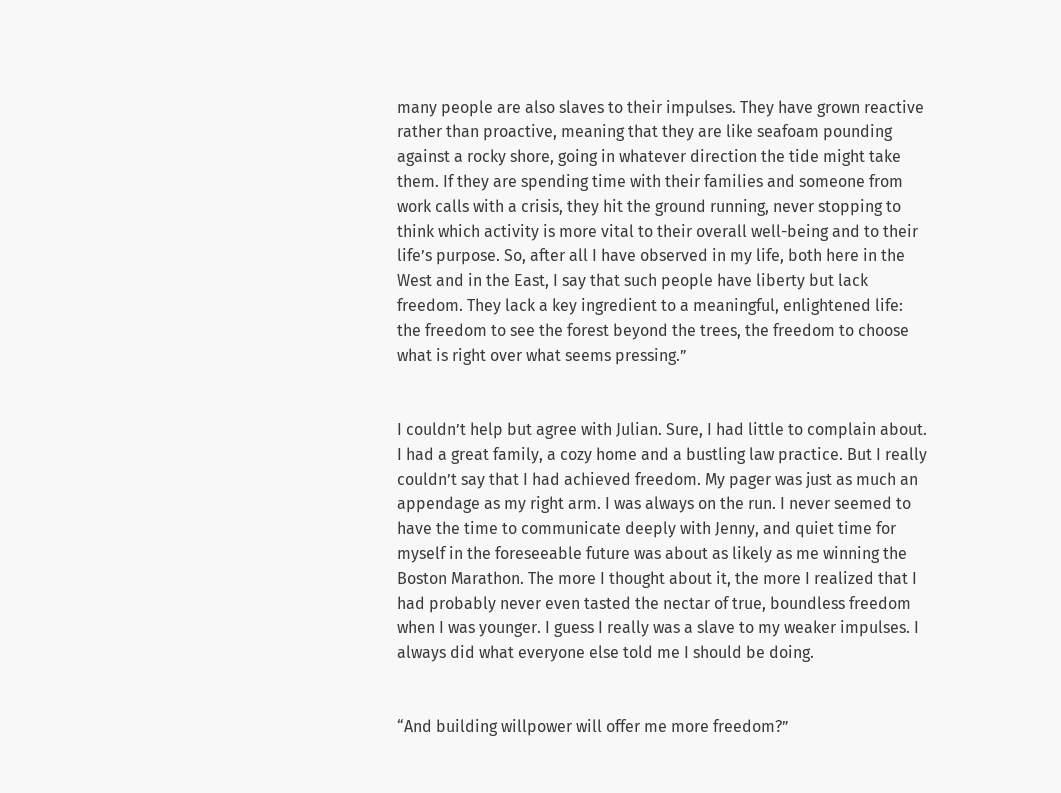many people are also slaves to their impulses. They have grown reactive rather than proactive, meaning that they are like seafoam pounding against a rocky shore, going in whatever direction the tide might take them. If they are spending time with their families and someone from work calls with a crisis, they hit the ground running, never stopping to think which activity is more vital to their overall well-being and to their life’s purpose. So, after all I have observed in my life, both here in the West and in the East, I say that such people have liberty but lack freedom. They lack a key ingredient to a meaningful, enlightened life: the freedom to see the forest beyond the trees, the freedom to choose what is right over what seems pressing.”


I couldn’t help but agree with Julian. Sure, I had little to complain about. I had a great family, a cozy home and a bustling law practice. But I really couldn’t say that I had achieved freedom. My pager was just as much an appendage as my right arm. I was always on the run. I never seemed to have the time to communicate deeply with Jenny, and quiet time for myself in the foreseeable future was about as likely as me winning the Boston Marathon. The more I thought about it, the more I realized that I had probably never even tasted the nectar of true, boundless freedom when I was younger. I guess I really was a slave to my weaker impulses. I always did what everyone else told me I should be doing.


“And building willpower will offer me more freedom?”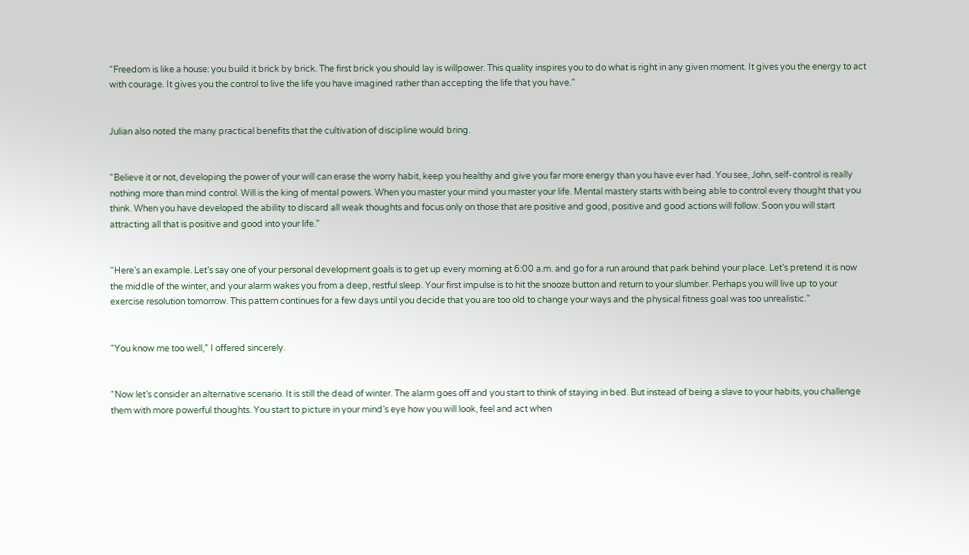“Freedom is like a house: you build it brick by brick. The first brick you should lay is willpower. This quality inspires you to do what is right in any given moment. It gives you the energy to act with courage. It gives you the control to live the life you have imagined rather than accepting the life that you have.”


Julian also noted the many practical benefits that the cultivation of discipline would bring.


“Believe it or not, developing the power of your will can erase the worry habit, keep you healthy and give you far more energy than you have ever had. You see, John, self-control is really nothing more than mind control. Will is the king of mental powers. When you master your mind you master your life. Mental mastery starts with being able to control every thought that you think. When you have developed the ability to discard all weak thoughts and focus only on those that are positive and good, positive and good actions will follow. Soon you will start attracting all that is positive and good into your life.”


“Here’s an example. Let’s say one of your personal development goals is to get up every morning at 6:00 a.m. and go for a run around that park behind your place. Let’s pretend it is now the middle of the winter, and your alarm wakes you from a deep, restful sleep. Your first impulse is to hit the snooze button and return to your slumber. Perhaps you will live up to your exercise resolution tomorrow. This pattern continues for a few days until you decide that you are too old to change your ways and the physical fitness goal was too unrealistic.”


“You know me too well,” I offered sincerely.


“Now let’s consider an alternative scenario. It is still the dead of winter. The alarm goes off and you start to think of staying in bed. But instead of being a slave to your habits, you challenge them with more powerful thoughts. You start to picture in your mind’s eye how you will look, feel and act when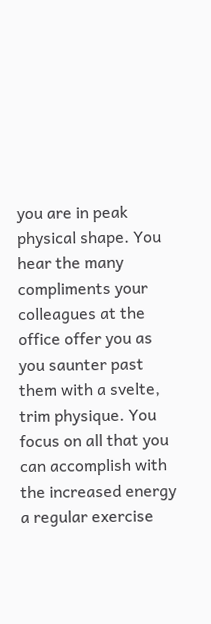you are in peak physical shape. You hear the many compliments your colleagues at the office offer you as you saunter past them with a svelte, trim physique. You focus on all that you can accomplish with the increased energy a regular exercise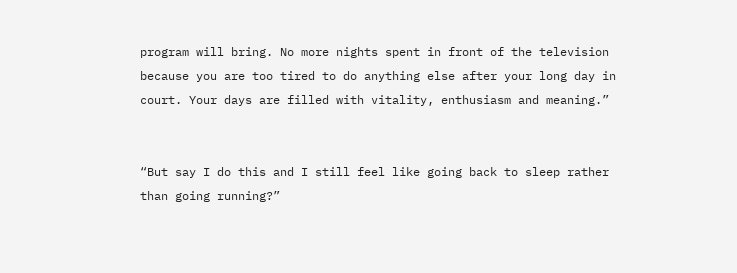program will bring. No more nights spent in front of the television because you are too tired to do anything else after your long day in court. Your days are filled with vitality, enthusiasm and meaning.”


“But say I do this and I still feel like going back to sleep rather than going running?”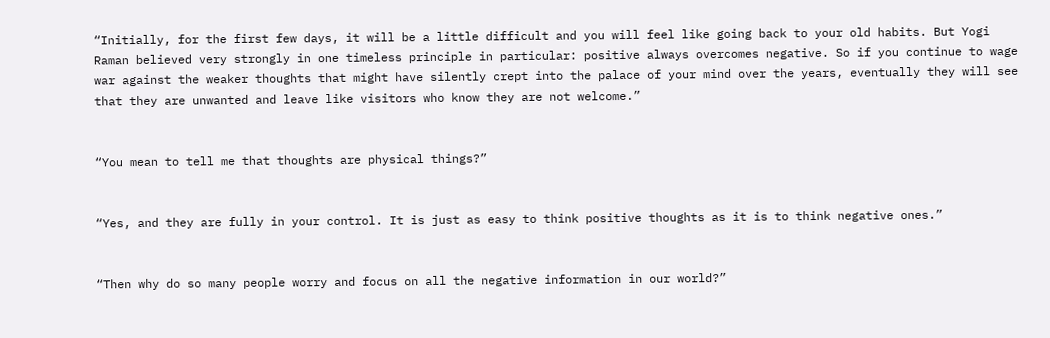“Initially, for the first few days, it will be a little difficult and you will feel like going back to your old habits. But Yogi Raman believed very strongly in one timeless principle in particular: positive always overcomes negative. So if you continue to wage war against the weaker thoughts that might have silently crept into the palace of your mind over the years, eventually they will see that they are unwanted and leave like visitors who know they are not welcome.”


“You mean to tell me that thoughts are physical things?”


“Yes, and they are fully in your control. It is just as easy to think positive thoughts as it is to think negative ones.”


“Then why do so many people worry and focus on all the negative information in our world?”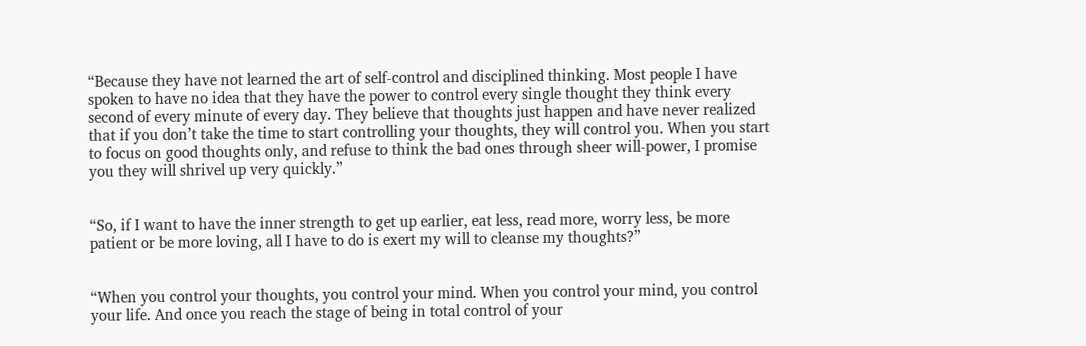“Because they have not learned the art of self-control and disciplined thinking. Most people I have spoken to have no idea that they have the power to control every single thought they think every second of every minute of every day. They believe that thoughts just happen and have never realized that if you don’t take the time to start controlling your thoughts, they will control you. When you start to focus on good thoughts only, and refuse to think the bad ones through sheer will-power, I promise you they will shrivel up very quickly.”


“So, if I want to have the inner strength to get up earlier, eat less, read more, worry less, be more patient or be more loving, all I have to do is exert my will to cleanse my thoughts?”


“When you control your thoughts, you control your mind. When you control your mind, you control your life. And once you reach the stage of being in total control of your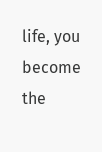life, you become the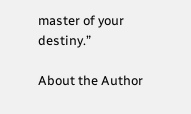master of your destiny.”

About the Author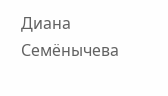Диана Семёнычева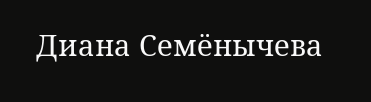Диана Семёнычева